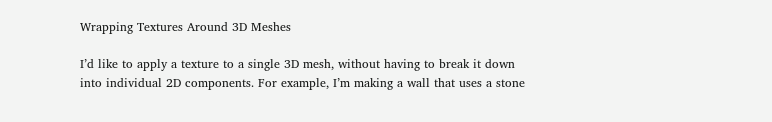Wrapping Textures Around 3D Meshes

I’d like to apply a texture to a single 3D mesh, without having to break it down into individual 2D components. For example, I’m making a wall that uses a stone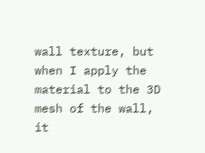wall texture, but when I apply the material to the 3D mesh of the wall, it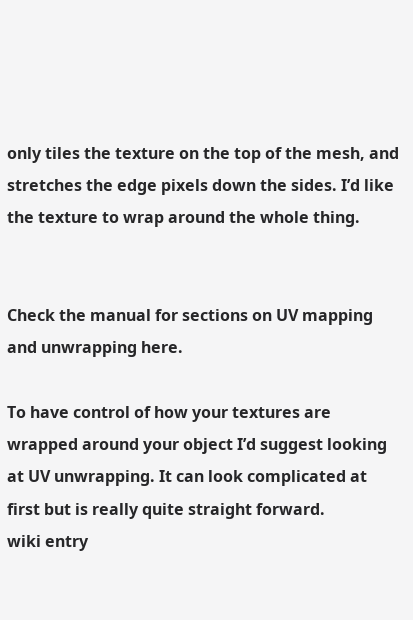only tiles the texture on the top of the mesh, and stretches the edge pixels down the sides. I’d like the texture to wrap around the whole thing.


Check the manual for sections on UV mapping and unwrapping here.

To have control of how your textures are wrapped around your object I’d suggest looking at UV unwrapping. It can look complicated at first but is really quite straight forward.
wiki entry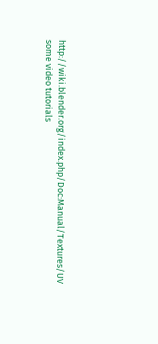http://wiki.blender.org/index.php/Doc:Manual/Textures/UV
some video tutorials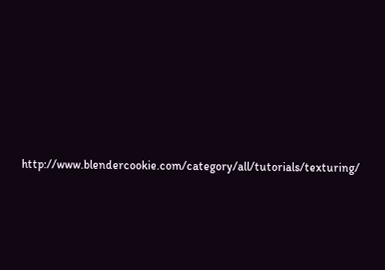http://www.blendercookie.com/category/all/tutorials/texturing/